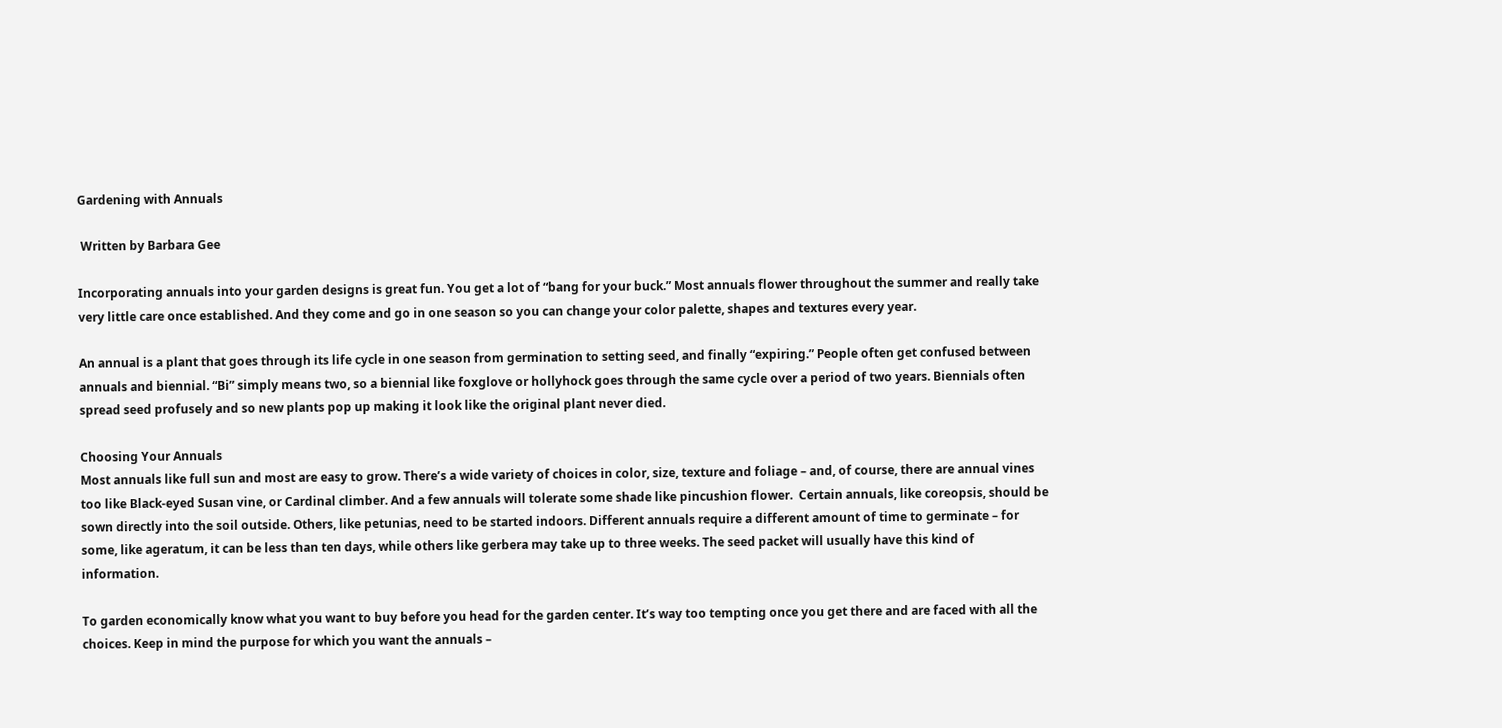Gardening with Annuals

 Written by Barbara Gee

Incorporating annuals into your garden designs is great fun. You get a lot of “bang for your buck.” Most annuals flower throughout the summer and really take very little care once established. And they come and go in one season so you can change your color palette, shapes and textures every year.

An annual is a plant that goes through its life cycle in one season from germination to setting seed, and finally “expiring.” People often get confused between annuals and biennial. “Bi” simply means two, so a biennial like foxglove or hollyhock goes through the same cycle over a period of two years. Biennials often spread seed profusely and so new plants pop up making it look like the original plant never died.

Choosing Your Annuals
Most annuals like full sun and most are easy to grow. There’s a wide variety of choices in color, size, texture and foliage – and, of course, there are annual vines too like Black-eyed Susan vine, or Cardinal climber. And a few annuals will tolerate some shade like pincushion flower.  Certain annuals, like coreopsis, should be sown directly into the soil outside. Others, like petunias, need to be started indoors. Different annuals require a different amount of time to germinate – for some, like ageratum, it can be less than ten days, while others like gerbera may take up to three weeks. The seed packet will usually have this kind of information.

To garden economically know what you want to buy before you head for the garden center. It’s way too tempting once you get there and are faced with all the choices. Keep in mind the purpose for which you want the annuals –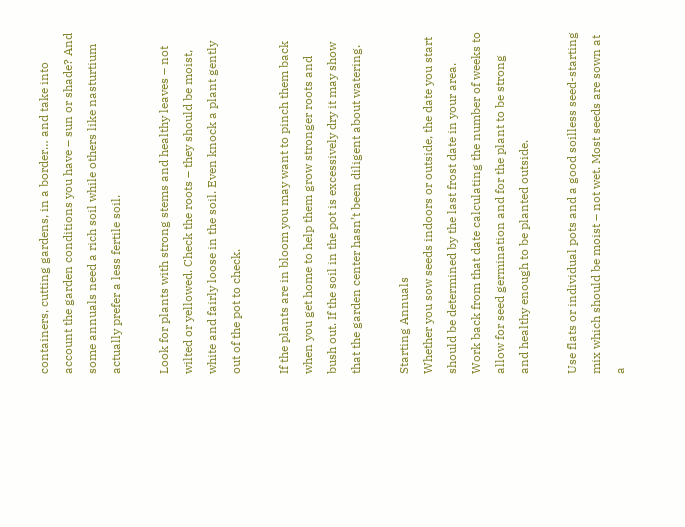containers, cutting gardens, in a border… and take into account the garden conditions you have – sun or shade? And some annuals need a rich soil while others like nasturtium actually prefer a less fertile soil.

Look for plants with strong stems and healthy leaves – not wilted or yellowed. Check the roots – they should be moist, white and fairly loose in the soil. Even knock a plant gently out of the pot to check.

If the plants are in bloom you may want to pinch them back when you get home to help them grow stronger roots and bush out. If the soil in the pot is excessively dry it may show that the garden center hasn’t been diligent about watering.

Starting Annuals
Whether you sow seeds indoors or outside, the date you start should be determined by the last frost date in your area. Work back from that date calculating the number of weeks to allow for seed germination and for the plant to be strong and healthy enough to be planted outside.

Use flats or individual pots and a good soilless seed-starting mix which should be moist – not wet. Most seeds are sown at a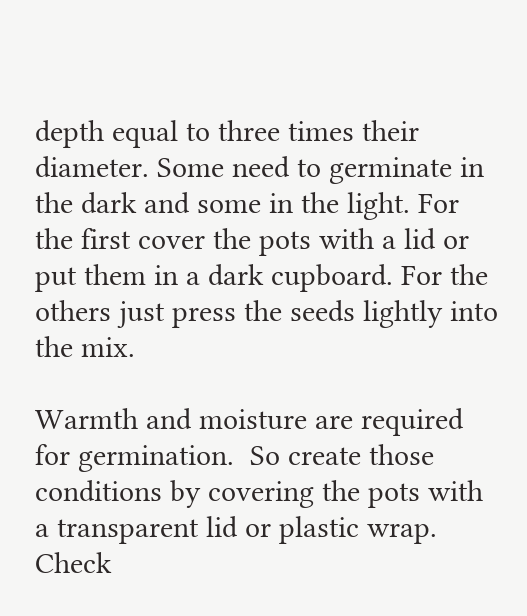depth equal to three times their diameter. Some need to germinate in the dark and some in the light. For the first cover the pots with a lid or put them in a dark cupboard. For the others just press the seeds lightly into the mix.

Warmth and moisture are required for germination.  So create those conditions by covering the pots with a transparent lid or plastic wrap. Check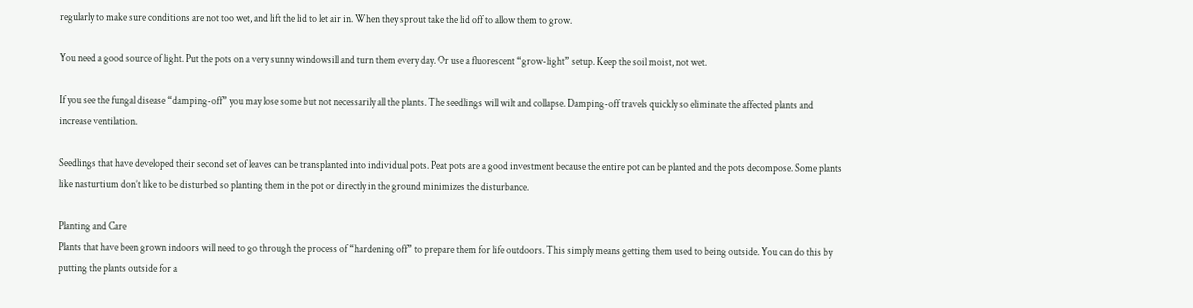regularly to make sure conditions are not too wet, and lift the lid to let air in. When they sprout take the lid off to allow them to grow.

You need a good source of light. Put the pots on a very sunny windowsill and turn them every day. Or use a fluorescent “grow-light” setup. Keep the soil moist, not wet.

If you see the fungal disease “damping-off” you may lose some but not necessarily all the plants. The seedlings will wilt and collapse. Damping-off travels quickly so eliminate the affected plants and increase ventilation.

Seedlings that have developed their second set of leaves can be transplanted into individual pots. Peat pots are a good investment because the entire pot can be planted and the pots decompose. Some plants like nasturtium don’t like to be disturbed so planting them in the pot or directly in the ground minimizes the disturbance.

Planting and Care
Plants that have been grown indoors will need to go through the process of “hardening off” to prepare them for life outdoors. This simply means getting them used to being outside. You can do this by putting the plants outside for a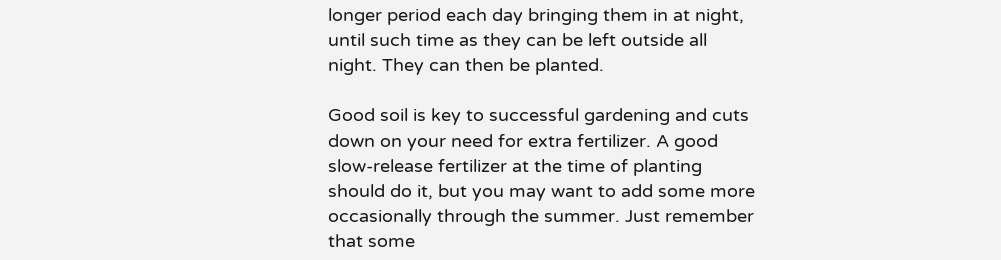longer period each day bringing them in at night, until such time as they can be left outside all night. They can then be planted.

Good soil is key to successful gardening and cuts down on your need for extra fertilizer. A good slow-release fertilizer at the time of planting should do it, but you may want to add some more occasionally through the summer. Just remember that some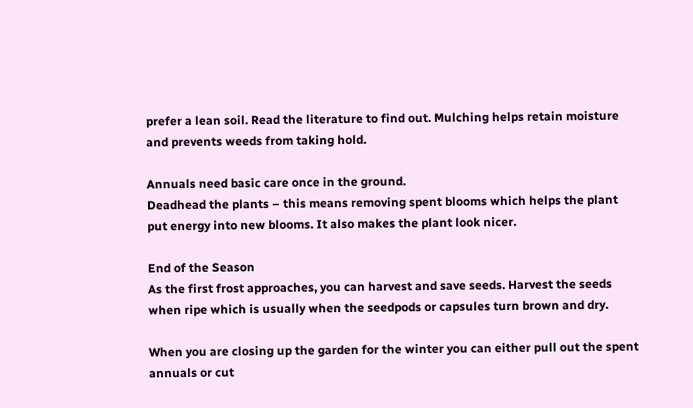prefer a lean soil. Read the literature to find out. Mulching helps retain moisture and prevents weeds from taking hold.

Annuals need basic care once in the ground.
Deadhead the plants – this means removing spent blooms which helps the plant put energy into new blooms. It also makes the plant look nicer.

End of the Season
As the first frost approaches, you can harvest and save seeds. Harvest the seeds when ripe which is usually when the seedpods or capsules turn brown and dry.

When you are closing up the garden for the winter you can either pull out the spent annuals or cut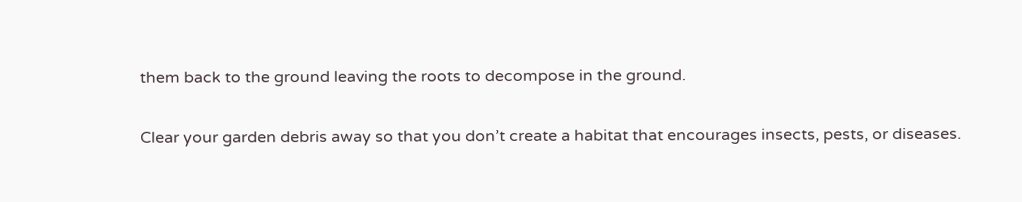them back to the ground leaving the roots to decompose in the ground.

Clear your garden debris away so that you don’t create a habitat that encourages insects, pests, or diseases.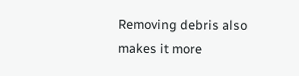Removing debris also makes it more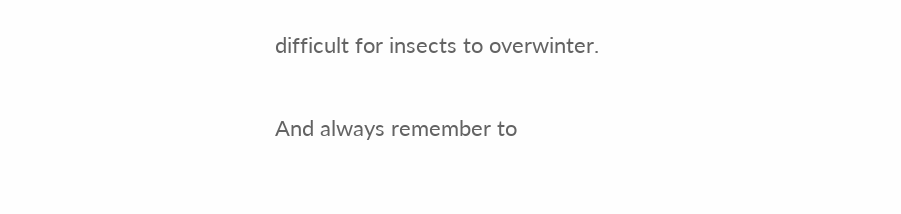difficult for insects to overwinter.

And always remember to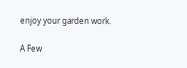enjoy your garden work.

A Few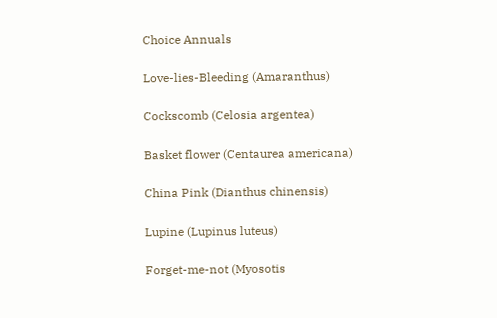Choice Annuals

Love-lies-Bleeding (Amaranthus)

Cockscomb (Celosia argentea)

Basket flower (Centaurea americana)

China Pink (Dianthus chinensis)

Lupine (Lupinus luteus)

Forget-me-not (Myosotis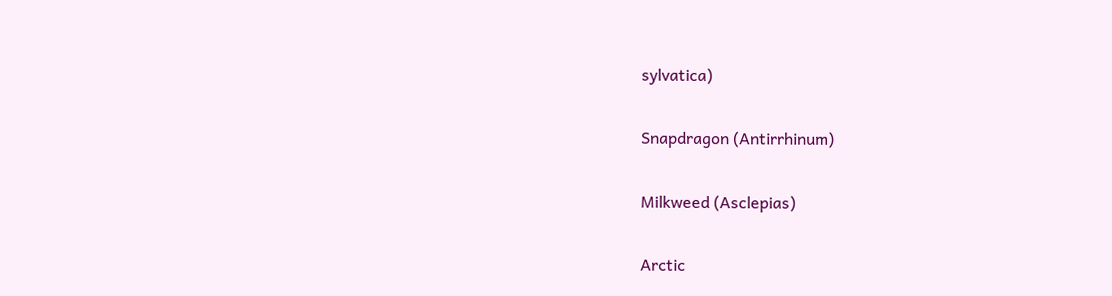sylvatica)

Snapdragon (Antirrhinum)

Milkweed (Asclepias)

Arctic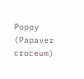Poppy (Papaver croceum)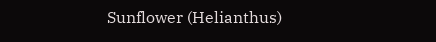Sunflower (Helianthus)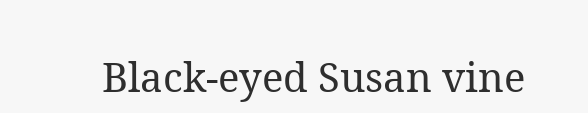Black-eyed Susan vine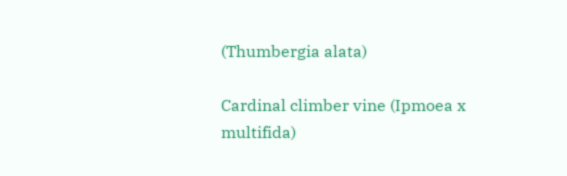(Thumbergia alata)

Cardinal climber vine (Ipmoea x multifida)